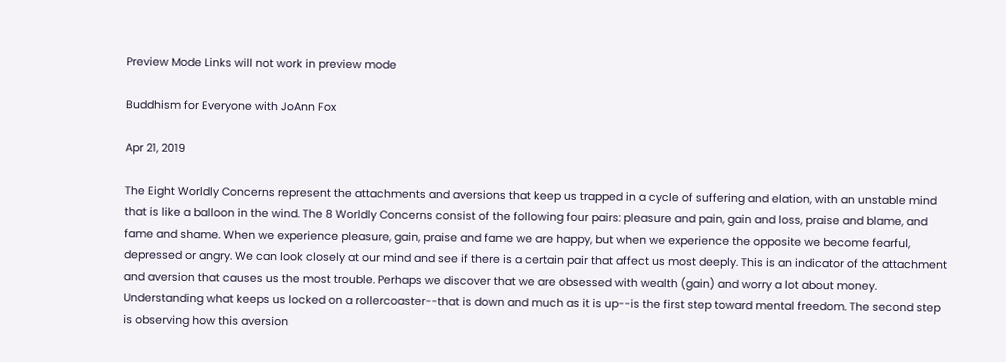Preview Mode Links will not work in preview mode

Buddhism for Everyone with JoAnn Fox

Apr 21, 2019

The Eight Worldly Concerns represent the attachments and aversions that keep us trapped in a cycle of suffering and elation, with an unstable mind that is like a balloon in the wind. The 8 Worldly Concerns consist of the following four pairs: pleasure and pain, gain and loss, praise and blame, and fame and shame. When we experience pleasure, gain, praise and fame we are happy, but when we experience the opposite we become fearful, depressed or angry. We can look closely at our mind and see if there is a certain pair that affect us most deeply. This is an indicator of the attachment and aversion that causes us the most trouble. Perhaps we discover that we are obsessed with wealth (gain) and worry a lot about money. Understanding what keeps us locked on a rollercoaster--that is down and much as it is up--is the first step toward mental freedom. The second step is observing how this aversion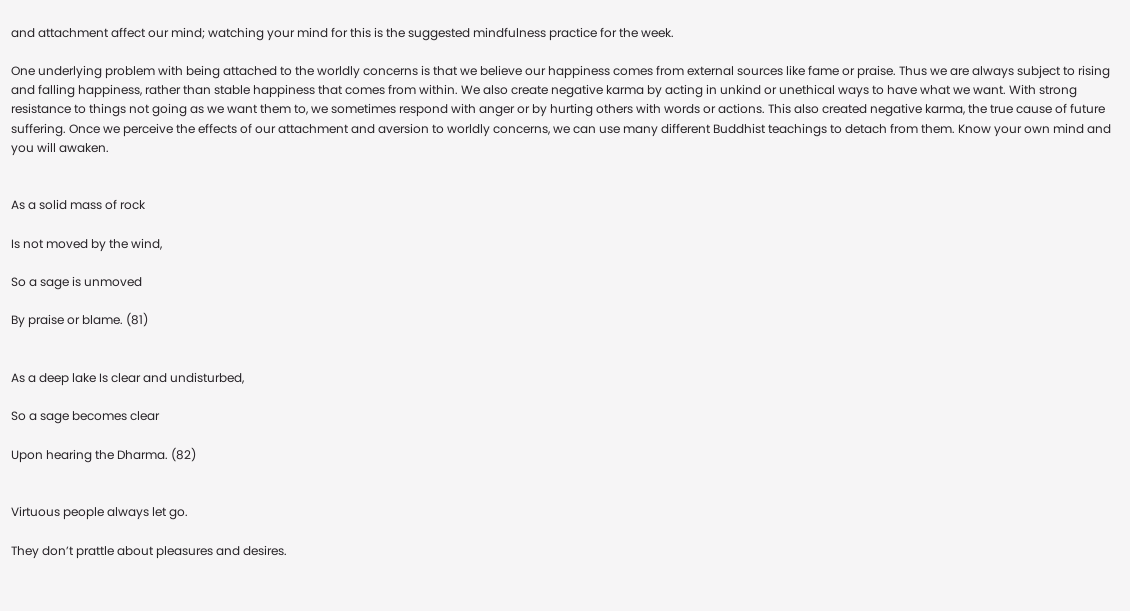and attachment affect our mind; watching your mind for this is the suggested mindfulness practice for the week.

One underlying problem with being attached to the worldly concerns is that we believe our happiness comes from external sources like fame or praise. Thus we are always subject to rising and falling happiness, rather than stable happiness that comes from within. We also create negative karma by acting in unkind or unethical ways to have what we want. With strong resistance to things not going as we want them to, we sometimes respond with anger or by hurting others with words or actions. This also created negative karma, the true cause of future suffering. Once we perceive the effects of our attachment and aversion to worldly concerns, we can use many different Buddhist teachings to detach from them. Know your own mind and you will awaken.


As a solid mass of rock

Is not moved by the wind,

So a sage is unmoved

By praise or blame. (81)


As a deep lake Is clear and undisturbed,

So a sage becomes clear

Upon hearing the Dharma. (82)


Virtuous people always let go.

They don’t prattle about pleasures and desires.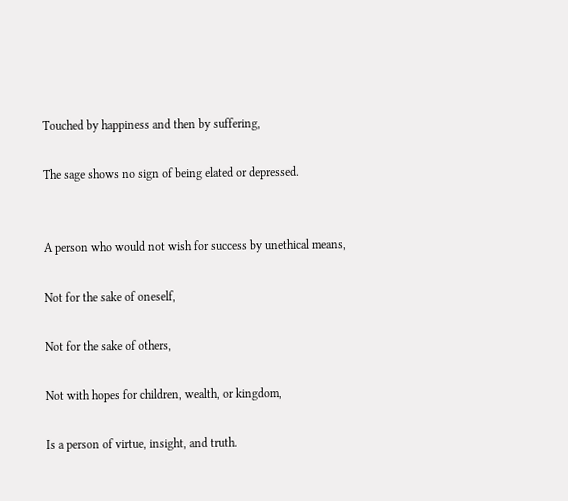Touched by happiness and then by suffering,

The sage shows no sign of being elated or depressed.


A person who would not wish for success by unethical means,

Not for the sake of oneself,

Not for the sake of others,

Not with hopes for children, wealth, or kingdom,

Is a person of virtue, insight, and truth.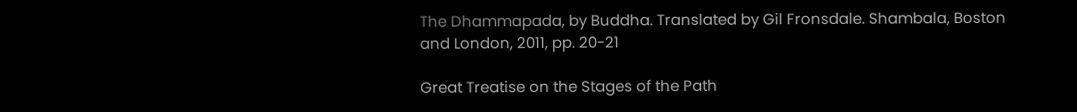The Dhammapada, by Buddha. Translated by Gil Fronsdale. Shambala, Boston and London, 2011, pp. 20-21

Great Treatise on the Stages of the Path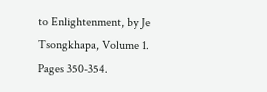to Enlightenment, by Je Tsongkhapa, Volume 1. Pages 350-354.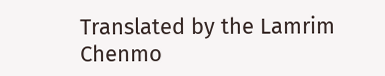Translated by the Lamrim Chenmo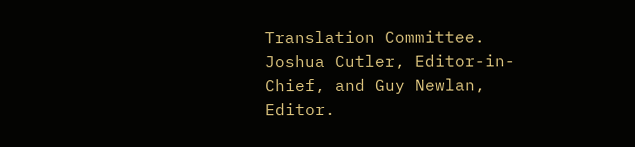Translation Committee. Joshua Cutler, Editor-in-Chief, and Guy Newlan, Editor.